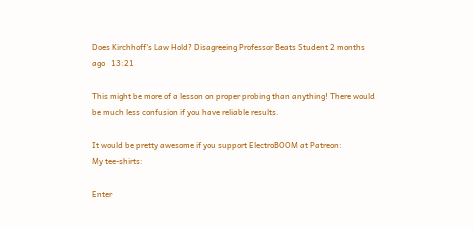Does Kirchhoff's Law Hold? Disagreeing Professor Beats Student 2 months ago   13:21

This might be more of a lesson on proper probing than anything! There would be much less confusion if you have reliable results.

It would be pretty awesome if you support ElectroBOOM at Patreon:
My tee-shirts:

Enter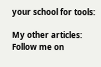your school for tools:

My other articles:
Follow me on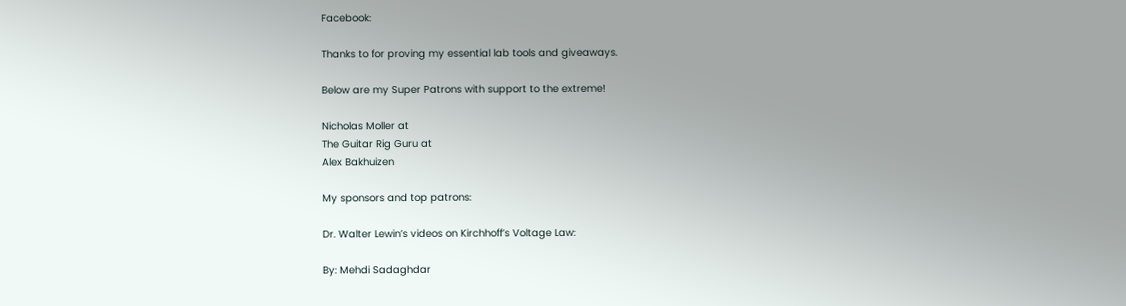Facebook:

Thanks to for proving my essential lab tools and giveaways.

Below are my Super Patrons with support to the extreme!

Nicholas Moller at
The Guitar Rig Guru at
Alex Bakhuizen

My sponsors and top patrons:

Dr. Walter Lewin’s videos on Kirchhoff’s Voltage Law:

By: Mehdi Sadaghdar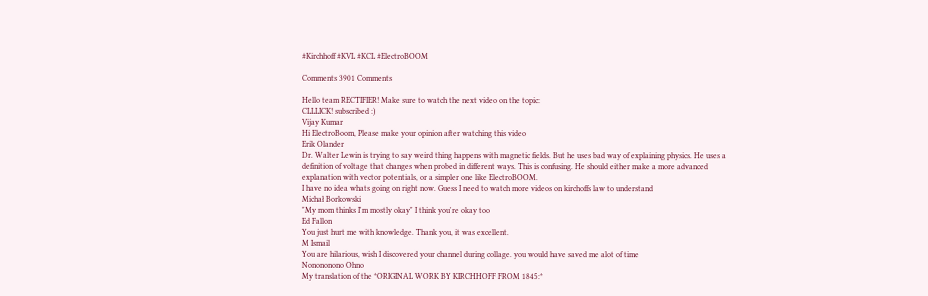#Kirchhoff #KVL #KCL #ElectroBOOM

Comments 3901 Comments

Hello team RECTIFIER! Make sure to watch the next video on the topic:
CLLLICK! subscribed :)
Vijay Kumar
Hi ElectroBoom, Please make your opinion after watching this video
Erik Olander
Dr. Walter Lewin is trying to say weird thing happens with magnetic fields. But he uses bad way of explaining physics. He uses a definition of voltage that changes when probed in different ways. This is confusing. He should either make a more advanced explanation with vector potentials, or a simpler one like ElectroBOOM.
I have no idea whats going on right now. Guess I need to watch more videos on kirchoffs law to understand
Michał Borkowski
"My mom thinks I'm mostly okay" I think you're okay too
Ed Fallon
You just hurt me with knowledge. Thank you, it was excellent.
M Ismail
You are hilarious, wish I discovered your channel during collage. you would have saved me alot of time
Nonononono Ohno
My translation of the *ORIGINAL WORK BY KIRCHHOFF FROM 1845:*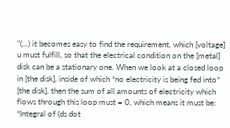"(...) it becomes easy to find the requirement, which [voltage] u must fulfill, so that the electrical condition on the [metal] disk can be a stationary one. When we look at a closed loop in [the disk], inside of which *no electricity is being fed into* [the disk], then the sum of all amounts of electricity which flows through this loop must = 0, which means it must be: *Integral of (ds dot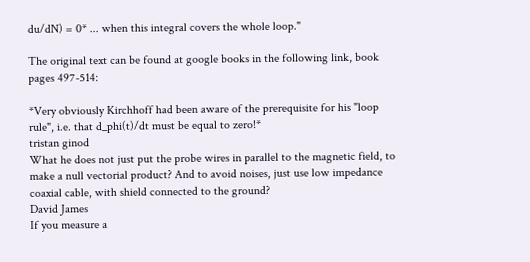du/dN) = 0* ... when this integral covers the whole loop."

The original text can be found at google books in the following link, book pages 497-514:

*Very obviously Kirchhoff had been aware of the prerequisite for his "loop rule", i.e. that d_phi(t)/dt must be equal to zero!*
tristan ginod
What he does not just put the probe wires in parallel to the magnetic field, to make a null vectorial product? And to avoid noises, just use low impedance coaxial cable, with shield connected to the ground?
David James
If you measure a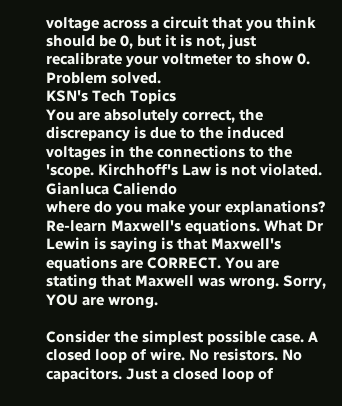voltage across a circuit that you think should be 0, but it is not, just recalibrate your voltmeter to show 0. Problem solved.
KSN's Tech Topics
You are absolutely correct, the discrepancy is due to the induced voltages in the connections to the 'scope. Kirchhoff's Law is not violated.
Gianluca Caliendo
where do you make your explanations?
Re-learn Maxwell's equations. What Dr Lewin is saying is that Maxwell's equations are CORRECT. You are stating that Maxwell was wrong. Sorry, YOU are wrong.

Consider the simplest possible case. A closed loop of wire. No resistors. No capacitors. Just a closed loop of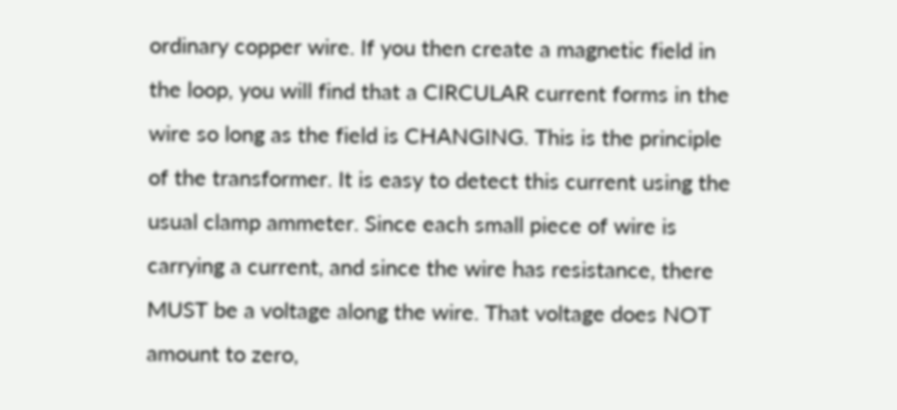ordinary copper wire. If you then create a magnetic field in the loop, you will find that a CIRCULAR current forms in the wire so long as the field is CHANGING. This is the principle of the transformer. It is easy to detect this current using the usual clamp ammeter. Since each small piece of wire is carrying a current, and since the wire has resistance, there MUST be a voltage along the wire. That voltage does NOT amount to zero,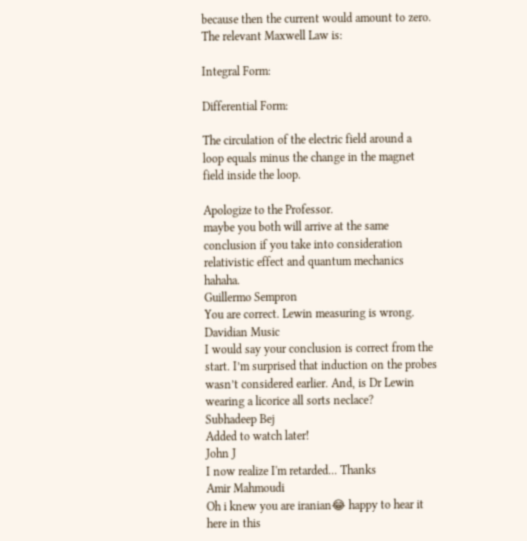because then the current would amount to zero. The relevant Maxwell Law is:

Integral Form:

Differential Form:

The circulation of the electric field around a loop equals minus the change in the magnet field inside the loop.

Apologize to the Professor.
maybe you both will arrive at the same conclusion if you take into consideration relativistic effect and quantum mechanics hahaha.
Guillermo Sempron
You are correct. Lewin measuring is wrong.
Davidian Music
I would say your conclusion is correct from the start. I’m surprised that induction on the probes wasn’t considered earlier. And, is Dr Lewin wearing a licorice all sorts neclace?
Subhadeep Bej
Added to watch later!
John J
I now realize I'm retarded... Thanks
Amir Mahmoudi
Oh i knew you are iranian😂 happy to hear it here in this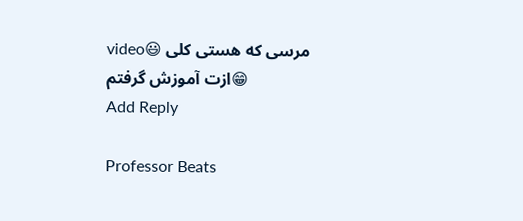video😃 مرسی که هستی کلی ازت آموزش گرفتم😁
Add Reply

Professor Beats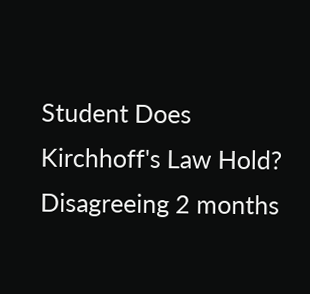Student Does Kirchhoff's Law Hold? Disagreeing 2 months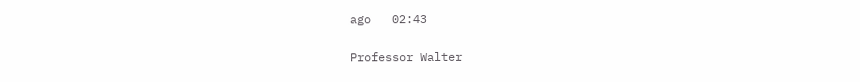ago   02:43

Professor Walter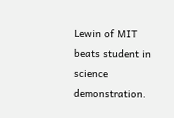Lewin of MIT beats student in science demonstration.